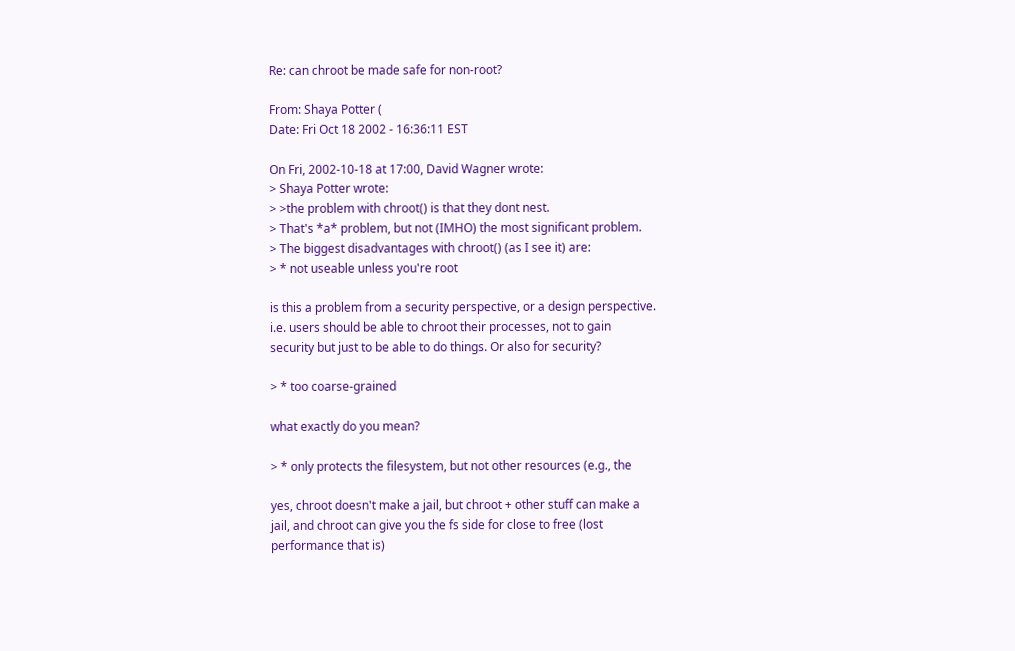Re: can chroot be made safe for non-root?

From: Shaya Potter (
Date: Fri Oct 18 2002 - 16:36:11 EST

On Fri, 2002-10-18 at 17:00, David Wagner wrote:
> Shaya Potter wrote:
> >the problem with chroot() is that they dont nest.
> That's *a* problem, but not (IMHO) the most significant problem.
> The biggest disadvantages with chroot() (as I see it) are:
> * not useable unless you're root

is this a problem from a security perspective, or a design perspective.
i.e. users should be able to chroot their processes, not to gain
security but just to be able to do things. Or also for security?

> * too coarse-grained

what exactly do you mean?

> * only protects the filesystem, but not other resources (e.g., the

yes, chroot doesn't make a jail, but chroot + other stuff can make a
jail, and chroot can give you the fs side for close to free (lost
performance that is)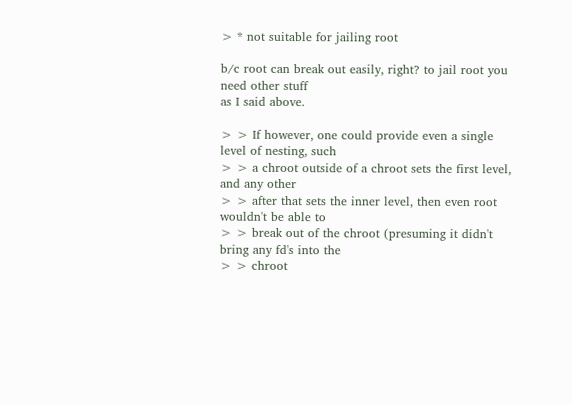> * not suitable for jailing root

b/c root can break out easily, right? to jail root you need other stuff
as I said above.

> > If however, one could provide even a single level of nesting, such
> > a chroot outside of a chroot sets the first level, and any other
> > after that sets the inner level, then even root wouldn't be able to
> > break out of the chroot (presuming it didn't bring any fd's into the
> > chroot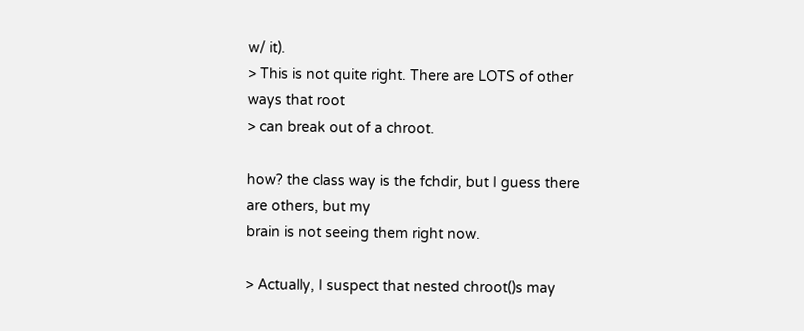w/ it).
> This is not quite right. There are LOTS of other ways that root
> can break out of a chroot.

how? the class way is the fchdir, but I guess there are others, but my
brain is not seeing them right now.

> Actually, I suspect that nested chroot()s may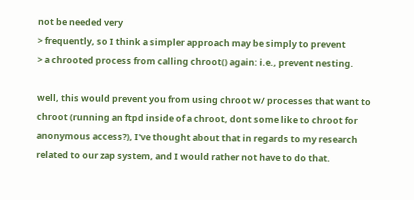not be needed very
> frequently, so I think a simpler approach may be simply to prevent
> a chrooted process from calling chroot() again: i.e., prevent nesting.

well, this would prevent you from using chroot w/ processes that want to
chroot (running an ftpd inside of a chroot, dont some like to chroot for
anonymous access?), I've thought about that in regards to my research
related to our zap system, and I would rather not have to do that.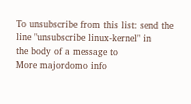To unsubscribe from this list: send the line "unsubscribe linux-kernel" in
the body of a message to
More majordomo info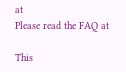at
Please read the FAQ at

This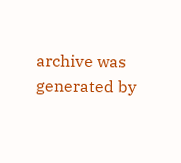archive was generated by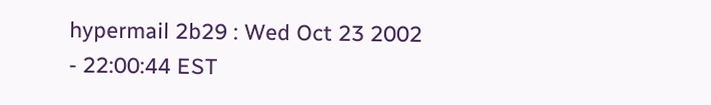hypermail 2b29 : Wed Oct 23 2002 - 22:00:44 EST